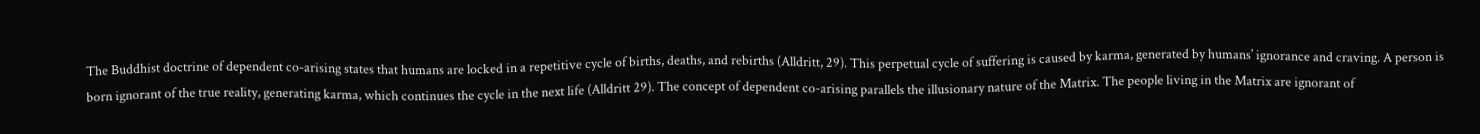The Buddhist doctrine of dependent co-arising states that humans are locked in a repetitive cycle of births, deaths, and rebirths (Alldritt, 29). This perpetual cycle of suffering is caused by karma, generated by humans’ ignorance and craving. A person is born ignorant of the true reality, generating karma, which continues the cycle in the next life (Alldritt 29). The concept of dependent co-arising parallels the illusionary nature of the Matrix. The people living in the Matrix are ignorant of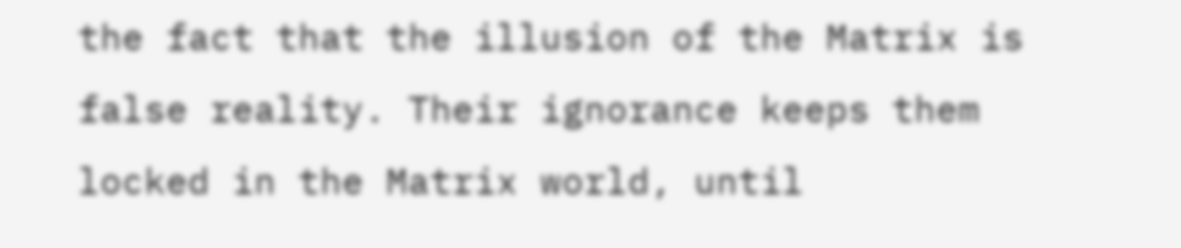the fact that the illusion of the Matrix is false reality. Their ignorance keeps them locked in the Matrix world, until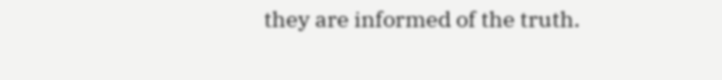they are informed of the truth.